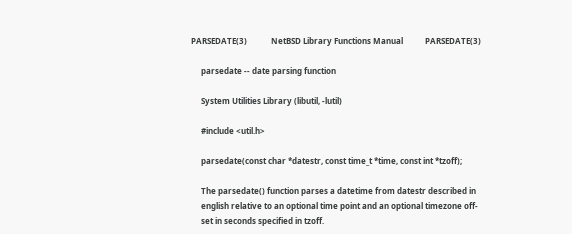PARSEDATE(3)            NetBSD Library Functions Manual           PARSEDATE(3)

     parsedate -- date parsing function

     System Utilities Library (libutil, -lutil)

     #include <util.h>

     parsedate(const char *datestr, const time_t *time, const int *tzoff);

     The parsedate() function parses a datetime from datestr described in
     english relative to an optional time point and an optional timezone off-
     set in seconds specified in tzoff.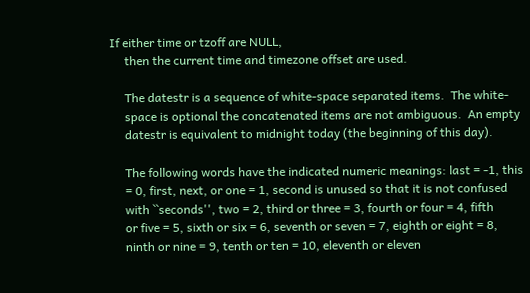If either time or tzoff are NULL,
     then the current time and timezone offset are used.

     The datestr is a sequence of white-space separated items.  The white-
     space is optional the concatenated items are not ambiguous.  An empty
     datestr is equivalent to midnight today (the beginning of this day).

     The following words have the indicated numeric meanings: last = -1, this
     = 0, first, next, or one = 1, second is unused so that it is not confused
     with ``seconds'', two = 2, third or three = 3, fourth or four = 4, fifth
     or five = 5, sixth or six = 6, seventh or seven = 7, eighth or eight = 8,
     ninth or nine = 9, tenth or ten = 10, eleventh or eleven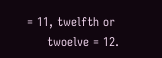= 11, twelfth or
     twoelve = 12.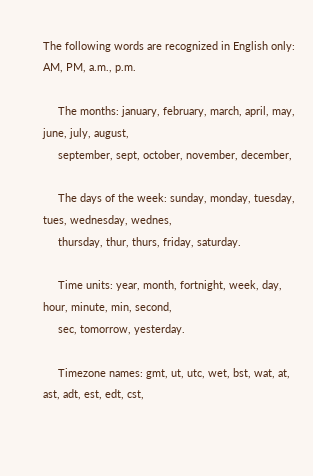The following words are recognized in English only: AM, PM, a.m., p.m.

     The months: january, february, march, april, may, june, july, august,
     september, sept, october, november, december,

     The days of the week: sunday, monday, tuesday, tues, wednesday, wednes,
     thursday, thur, thurs, friday, saturday.

     Time units: year, month, fortnight, week, day, hour, minute, min, second,
     sec, tomorrow, yesterday.

     Timezone names: gmt, ut, utc, wet, bst, wat, at, ast, adt, est, edt, cst,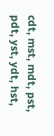cdt, mst, mdt, pst, pdt, yst, ydt, hst,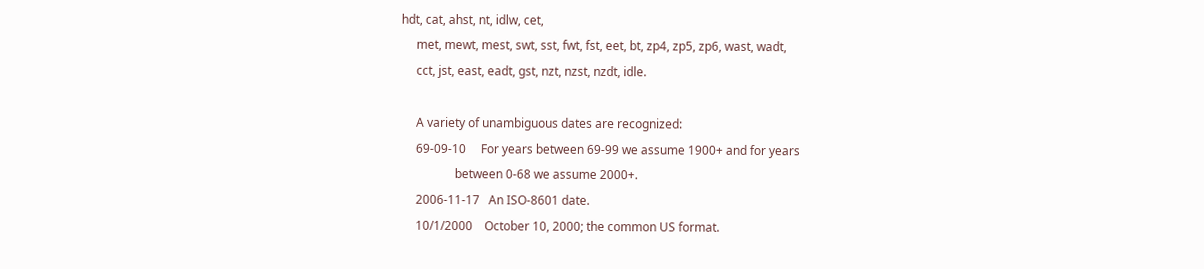hdt, cat, ahst, nt, idlw, cet,
     met, mewt, mest, swt, sst, fwt, fst, eet, bt, zp4, zp5, zp6, wast, wadt,
     cct, jst, east, eadt, gst, nzt, nzst, nzdt, idle.

     A variety of unambiguous dates are recognized:
     69-09-10     For years between 69-99 we assume 1900+ and for years
                  between 0-68 we assume 2000+.
     2006-11-17   An ISO-8601 date.
     10/1/2000    October 10, 2000; the common US format.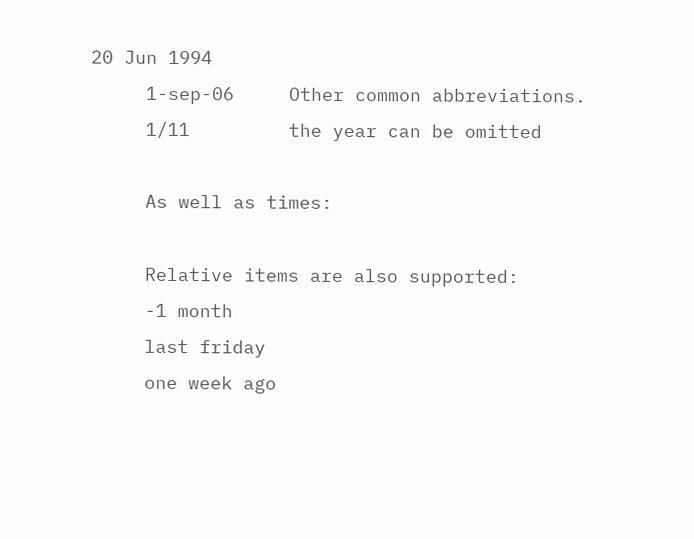20 Jun 1994
     1-sep-06     Other common abbreviations.
     1/11         the year can be omitted

     As well as times:

     Relative items are also supported:
     -1 month
     last friday
     one week ago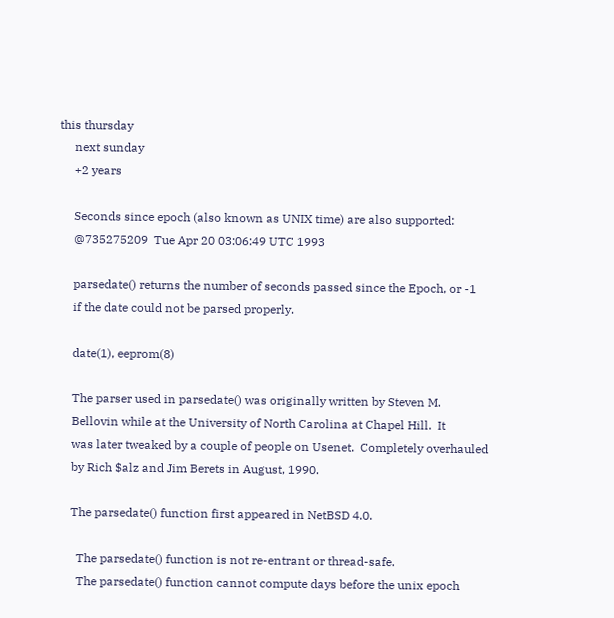this thursday
     next sunday
     +2 years

     Seconds since epoch (also known as UNIX time) are also supported:
     @735275209  Tue Apr 20 03:06:49 UTC 1993

     parsedate() returns the number of seconds passed since the Epoch, or -1
     if the date could not be parsed properly.

     date(1), eeprom(8)

     The parser used in parsedate() was originally written by Steven M.
     Bellovin while at the University of North Carolina at Chapel Hill.  It
     was later tweaked by a couple of people on Usenet.  Completely overhauled
     by Rich $alz and Jim Berets in August, 1990.

     The parsedate() function first appeared in NetBSD 4.0.

       The parsedate() function is not re-entrant or thread-safe.
       The parsedate() function cannot compute days before the unix epoch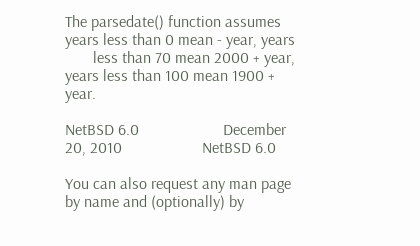The parsedate() function assumes years less than 0 mean - year, years
       less than 70 mean 2000 + year, years less than 100 mean 1900 + year.

NetBSD 6.0                     December 20, 2010                    NetBSD 6.0

You can also request any man page by name and (optionally) by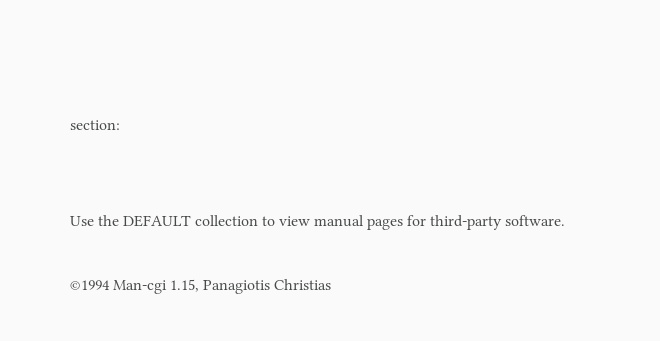section:


Use the DEFAULT collection to view manual pages for third-party software.

©1994 Man-cgi 1.15, Panagiotis Christias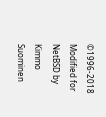©1996-2018 Modified for NetBSD by Kimmo Suominen